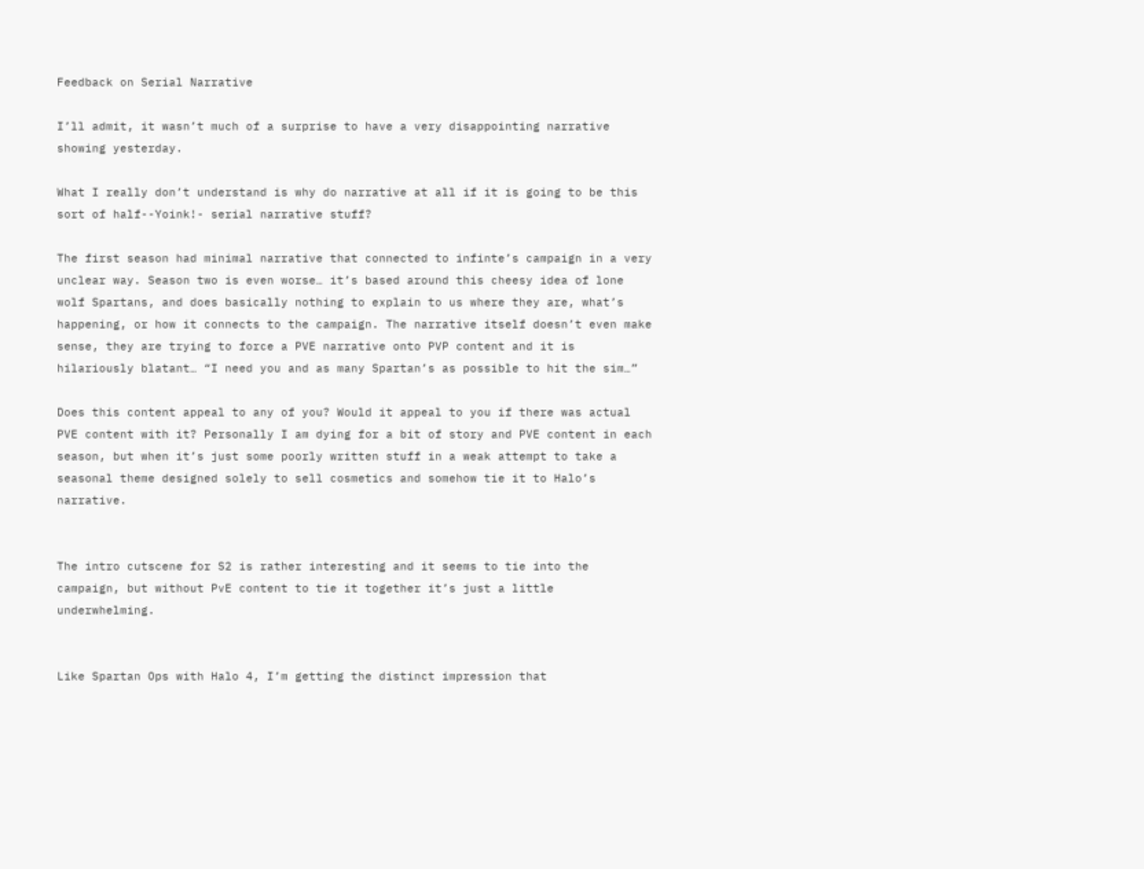Feedback on Serial Narrative

I’ll admit, it wasn’t much of a surprise to have a very disappointing narrative showing yesterday.

What I really don’t understand is why do narrative at all if it is going to be this sort of half--Yoink!- serial narrative stuff?

The first season had minimal narrative that connected to infinte’s campaign in a very unclear way. Season two is even worse… it’s based around this cheesy idea of lone wolf Spartans, and does basically nothing to explain to us where they are, what’s happening, or how it connects to the campaign. The narrative itself doesn’t even make sense, they are trying to force a PVE narrative onto PVP content and it is hilariously blatant… “I need you and as many Spartan’s as possible to hit the sim…”

Does this content appeal to any of you? Would it appeal to you if there was actual PVE content with it? Personally I am dying for a bit of story and PVE content in each season, but when it’s just some poorly written stuff in a weak attempt to take a seasonal theme designed solely to sell cosmetics and somehow tie it to Halo’s narrative.


The intro cutscene for S2 is rather interesting and it seems to tie into the campaign, but without PvE content to tie it together it’s just a little underwhelming.


Like Spartan Ops with Halo 4, I’m getting the distinct impression that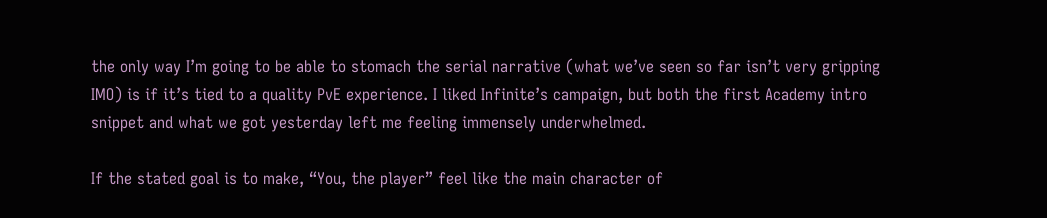the only way I’m going to be able to stomach the serial narrative (what we’ve seen so far isn’t very gripping IMO) is if it’s tied to a quality PvE experience. I liked Infinite’s campaign, but both the first Academy intro snippet and what we got yesterday left me feeling immensely underwhelmed.

If the stated goal is to make, “You, the player” feel like the main character of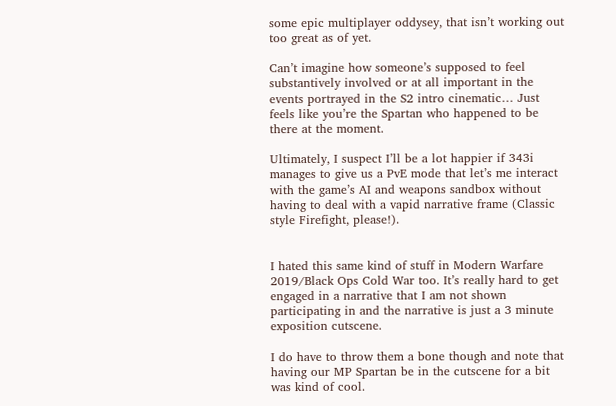some epic multiplayer oddysey, that isn’t working out too great as of yet.

Can’t imagine how someone’s supposed to feel substantively involved or at all important in the events portrayed in the S2 intro cinematic… Just feels like you’re the Spartan who happened to be there at the moment.

Ultimately, I suspect I’ll be a lot happier if 343i manages to give us a PvE mode that let’s me interact with the game’s AI and weapons sandbox without having to deal with a vapid narrative frame (Classic style Firefight, please!).


I hated this same kind of stuff in Modern Warfare 2019/Black Ops Cold War too. It’s really hard to get engaged in a narrative that I am not shown participating in and the narrative is just a 3 minute exposition cutscene.

I do have to throw them a bone though and note that having our MP Spartan be in the cutscene for a bit was kind of cool.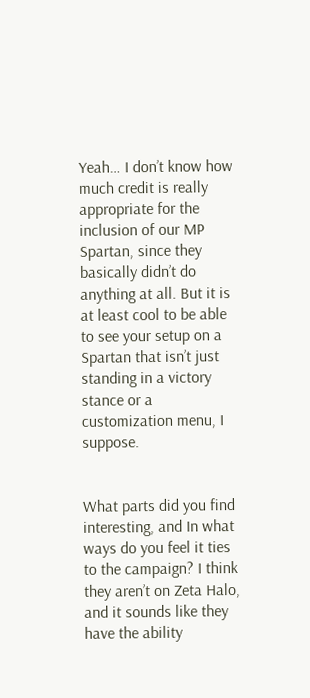Yeah… I don’t know how much credit is really appropriate for the inclusion of our MP Spartan, since they basically didn’t do anything at all. But it is at least cool to be able to see your setup on a Spartan that isn’t just standing in a victory stance or a customization menu, I suppose.


What parts did you find interesting, and In what ways do you feel it ties to the campaign? I think they aren’t on Zeta Halo, and it sounds like they have the ability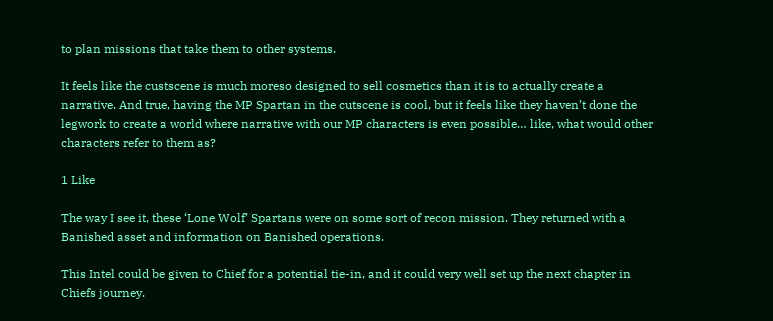to plan missions that take them to other systems.

It feels like the custscene is much moreso designed to sell cosmetics than it is to actually create a narrative. And true, having the MP Spartan in the cutscene is cool, but it feels like they haven’t done the legwork to create a world where narrative with our MP characters is even possible… like, what would other characters refer to them as?

1 Like

The way I see it, these ‘Lone Wolf’ Spartans were on some sort of recon mission. They returned with a Banished asset and information on Banished operations.

This Intel could be given to Chief for a potential tie-in, and it could very well set up the next chapter in Chiefs journey.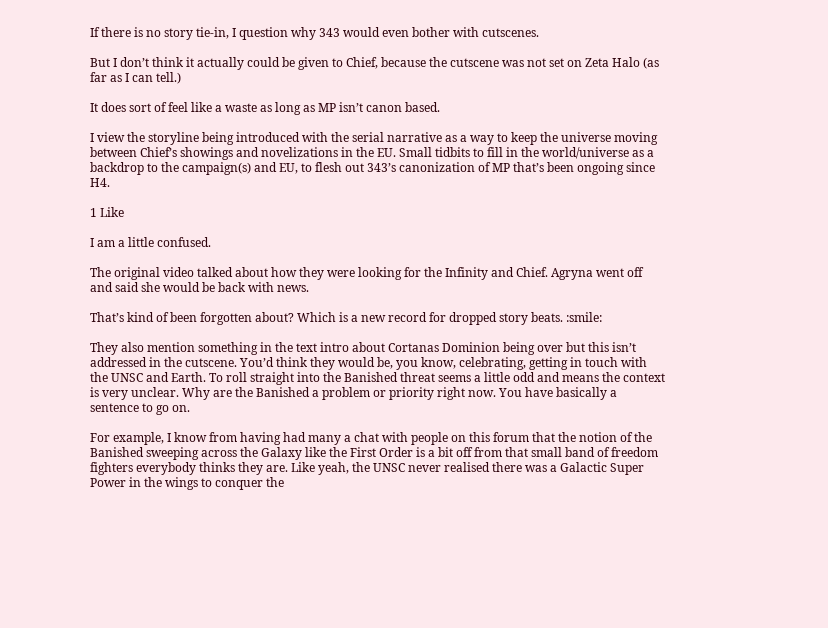If there is no story tie-in, I question why 343 would even bother with cutscenes.

But I don’t think it actually could be given to Chief, because the cutscene was not set on Zeta Halo (as far as I can tell.)

It does sort of feel like a waste as long as MP isn’t canon based.

I view the storyline being introduced with the serial narrative as a way to keep the universe moving between Chief’s showings and novelizations in the EU. Small tidbits to fill in the world/universe as a backdrop to the campaign(s) and EU, to flesh out 343’s canonization of MP that’s been ongoing since H4.

1 Like

I am a little confused.

The original video talked about how they were looking for the Infinity and Chief. Agryna went off and said she would be back with news.

That’s kind of been forgotten about? Which is a new record for dropped story beats. :smile:

They also mention something in the text intro about Cortanas Dominion being over but this isn’t addressed in the cutscene. You’d think they would be, you know, celebrating, getting in touch with the UNSC and Earth. To roll straight into the Banished threat seems a little odd and means the context is very unclear. Why are the Banished a problem or priority right now. You have basically a sentence to go on.

For example, I know from having had many a chat with people on this forum that the notion of the Banished sweeping across the Galaxy like the First Order is a bit off from that small band of freedom fighters everybody thinks they are. Like yeah, the UNSC never realised there was a Galactic Super Power in the wings to conquer the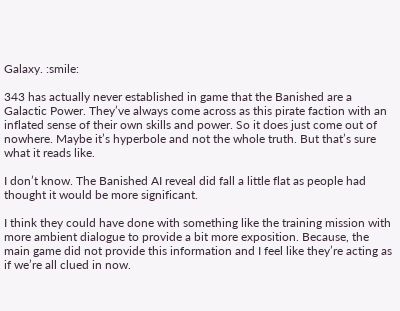Galaxy. :smile:

343 has actually never established in game that the Banished are a Galactic Power. They’ve always come across as this pirate faction with an inflated sense of their own skills and power. So it does just come out of nowhere. Maybe it’s hyperbole and not the whole truth. But that’s sure what it reads like.

I don’t know. The Banished AI reveal did fall a little flat as people had thought it would be more significant.

I think they could have done with something like the training mission with more ambient dialogue to provide a bit more exposition. Because, the main game did not provide this information and I feel like they’re acting as if we’re all clued in now.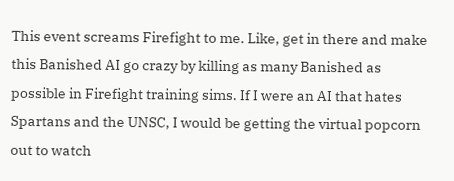This event screams Firefight to me. Like, get in there and make this Banished AI go crazy by killing as many Banished as possible in Firefight training sims. If I were an AI that hates Spartans and the UNSC, I would be getting the virtual popcorn out to watch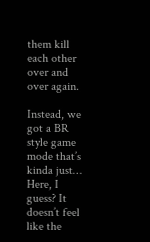them kill each other over and over again.

Instead, we got a BR style game mode that’s kinda just… Here, I guess? It doesn’t feel like the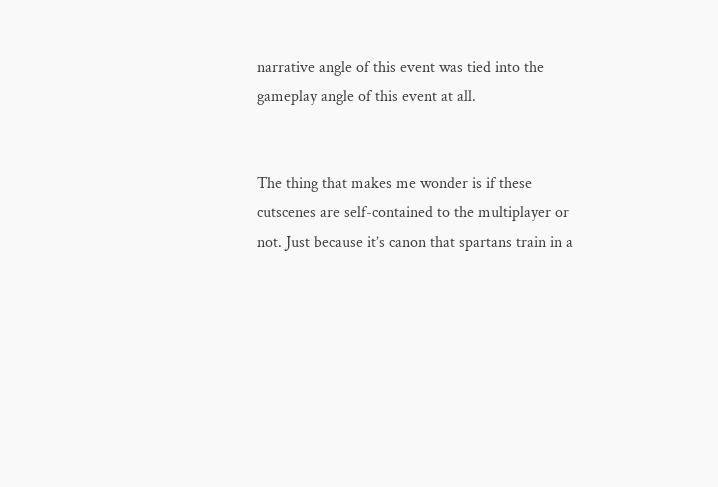narrative angle of this event was tied into the gameplay angle of this event at all.


The thing that makes me wonder is if these cutscenes are self-contained to the multiplayer or not. Just because it’s canon that spartans train in a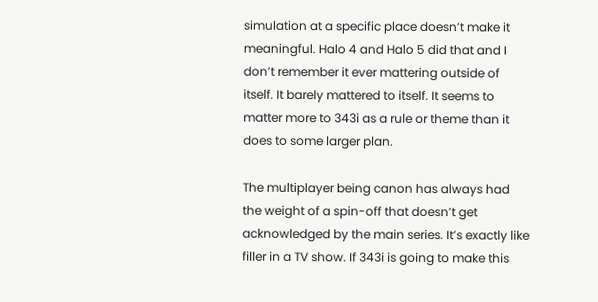simulation at a specific place doesn’t make it meaningful. Halo 4 and Halo 5 did that and I don’t remember it ever mattering outside of itself. It barely mattered to itself. It seems to matter more to 343i as a rule or theme than it does to some larger plan.

The multiplayer being canon has always had the weight of a spin-off that doesn’t get acknowledged by the main series. It’s exactly like filler in a TV show. If 343i is going to make this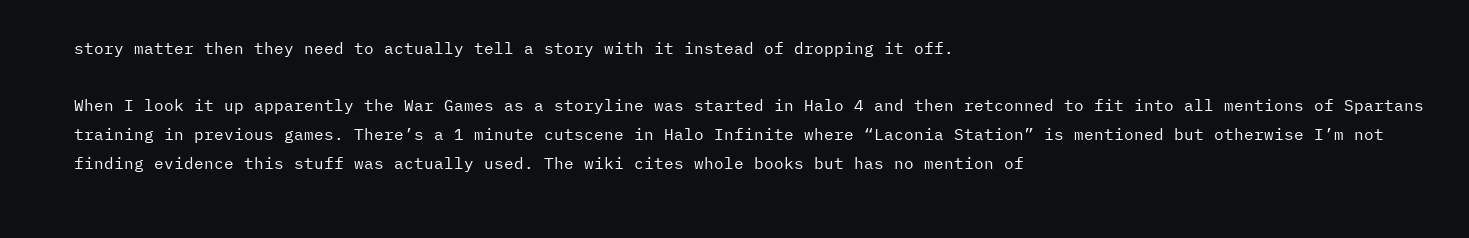story matter then they need to actually tell a story with it instead of dropping it off.

When I look it up apparently the War Games as a storyline was started in Halo 4 and then retconned to fit into all mentions of Spartans training in previous games. There’s a 1 minute cutscene in Halo Infinite where “Laconia Station” is mentioned but otherwise I’m not finding evidence this stuff was actually used. The wiki cites whole books but has no mention of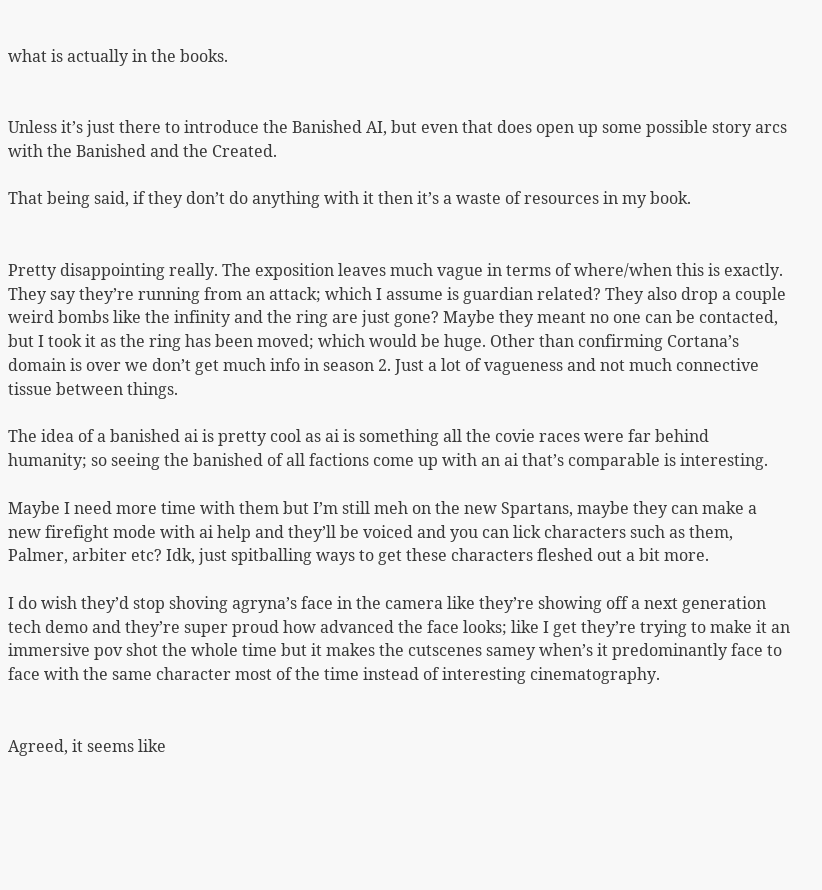what is actually in the books.


Unless it’s just there to introduce the Banished AI, but even that does open up some possible story arcs with the Banished and the Created.

That being said, if they don’t do anything with it then it’s a waste of resources in my book.


Pretty disappointing really. The exposition leaves much vague in terms of where/when this is exactly. They say they’re running from an attack; which I assume is guardian related? They also drop a couple weird bombs like the infinity and the ring are just gone? Maybe they meant no one can be contacted, but I took it as the ring has been moved; which would be huge. Other than confirming Cortana’s domain is over we don’t get much info in season 2. Just a lot of vagueness and not much connective tissue between things.

The idea of a banished ai is pretty cool as ai is something all the covie races were far behind humanity; so seeing the banished of all factions come up with an ai that’s comparable is interesting.

Maybe I need more time with them but I’m still meh on the new Spartans, maybe they can make a new firefight mode with ai help and they’ll be voiced and you can lick characters such as them, Palmer, arbiter etc? Idk, just spitballing ways to get these characters fleshed out a bit more.

I do wish they’d stop shoving agryna’s face in the camera like they’re showing off a next generation tech demo and they’re super proud how advanced the face looks; like I get they’re trying to make it an immersive pov shot the whole time but it makes the cutscenes samey when’s it predominantly face to face with the same character most of the time instead of interesting cinematography.


Agreed, it seems like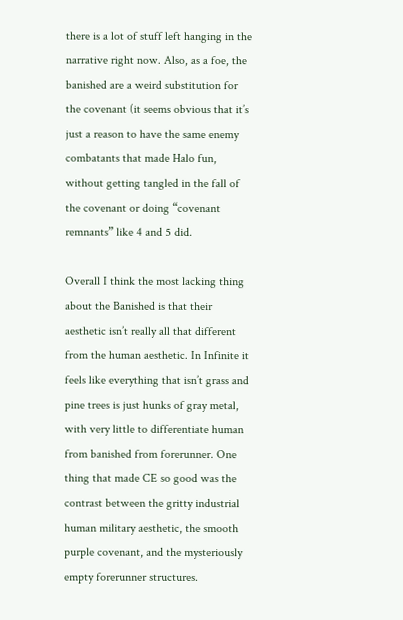there is a lot of stuff left hanging in the narrative right now. Also, as a foe, the banished are a weird substitution for the covenant (it seems obvious that it’s just a reason to have the same enemy combatants that made Halo fun, without getting tangled in the fall of the covenant or doing “covenant remnants” like 4 and 5 did.

Overall I think the most lacking thing about the Banished is that their aesthetic isn’t really all that different from the human aesthetic. In Infinite it feels like everything that isn’t grass and pine trees is just hunks of gray metal, with very little to differentiate human from banished from forerunner. One thing that made CE so good was the contrast between the gritty industrial human military aesthetic, the smooth purple covenant, and the mysteriously empty forerunner structures.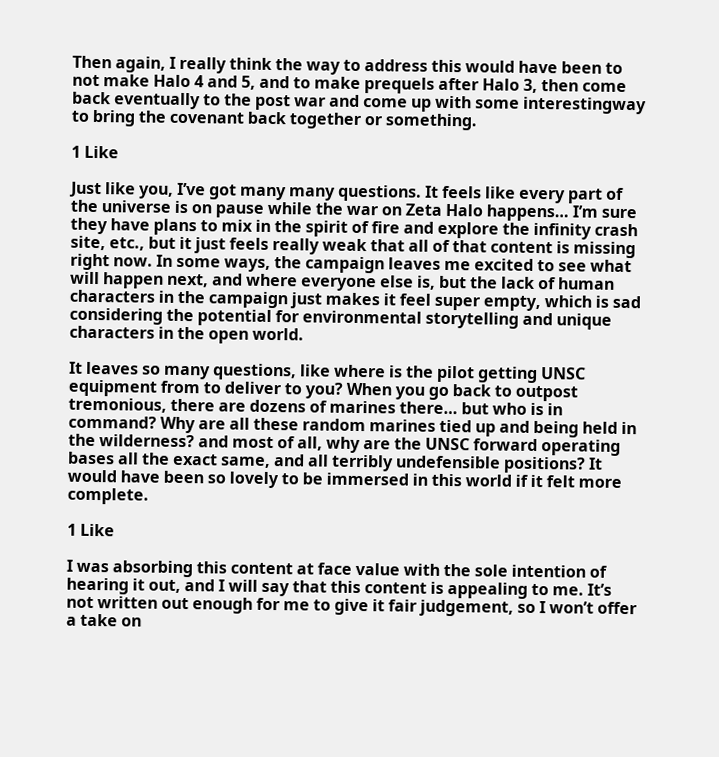Then again, I really think the way to address this would have been to not make Halo 4 and 5, and to make prequels after Halo 3, then come back eventually to the post war and come up with some interestingway to bring the covenant back together or something.

1 Like

Just like you, I’ve got many many questions. It feels like every part of the universe is on pause while the war on Zeta Halo happens… I’m sure they have plans to mix in the spirit of fire and explore the infinity crash site, etc., but it just feels really weak that all of that content is missing right now. In some ways, the campaign leaves me excited to see what will happen next, and where everyone else is, but the lack of human characters in the campaign just makes it feel super empty, which is sad considering the potential for environmental storytelling and unique characters in the open world.

It leaves so many questions, like where is the pilot getting UNSC equipment from to deliver to you? When you go back to outpost tremonious, there are dozens of marines there… but who is in command? Why are all these random marines tied up and being held in the wilderness? and most of all, why are the UNSC forward operating bases all the exact same, and all terribly undefensible positions? It would have been so lovely to be immersed in this world if it felt more complete.

1 Like

I was absorbing this content at face value with the sole intention of hearing it out, and I will say that this content is appealing to me. It’s not written out enough for me to give it fair judgement, so I won’t offer a take on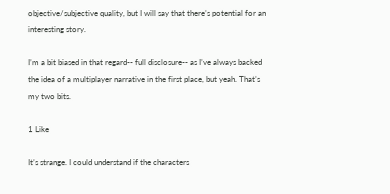objective/subjective quality, but I will say that there’s potential for an interesting story.

I’m a bit biased in that regard-- full disclosure-- as I’ve always backed the idea of a multiplayer narrative in the first place, but yeah. That’s my two bits.

1 Like

It’s strange. I could understand if the characters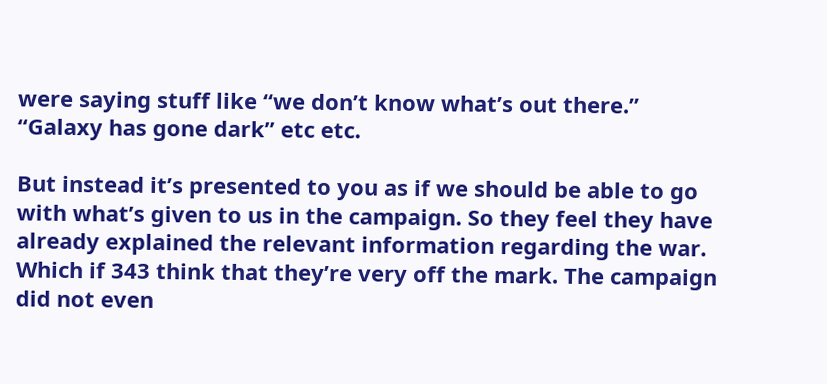were saying stuff like “we don’t know what’s out there.” “Galaxy has gone dark” etc etc.

But instead it’s presented to you as if we should be able to go with what’s given to us in the campaign. So they feel they have already explained the relevant information regarding the war. Which if 343 think that they’re very off the mark. The campaign did not even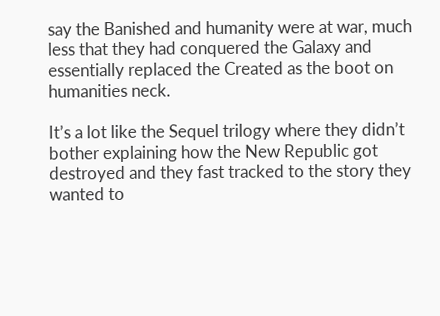say the Banished and humanity were at war, much less that they had conquered the Galaxy and essentially replaced the Created as the boot on humanities neck.

It’s a lot like the Sequel trilogy where they didn’t bother explaining how the New Republic got destroyed and they fast tracked to the story they wanted to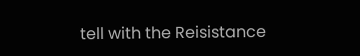tell with the Reisistance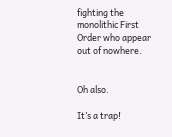fighting the monolithic First Order who appear out of nowhere.


Oh also.

It’s a trap!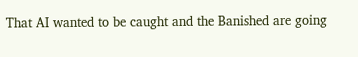That AI wanted to be caught and the Banished are going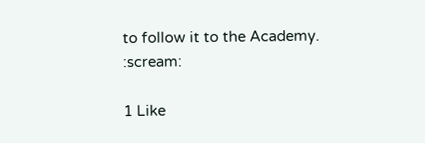to follow it to the Academy. :scream:

1 Like